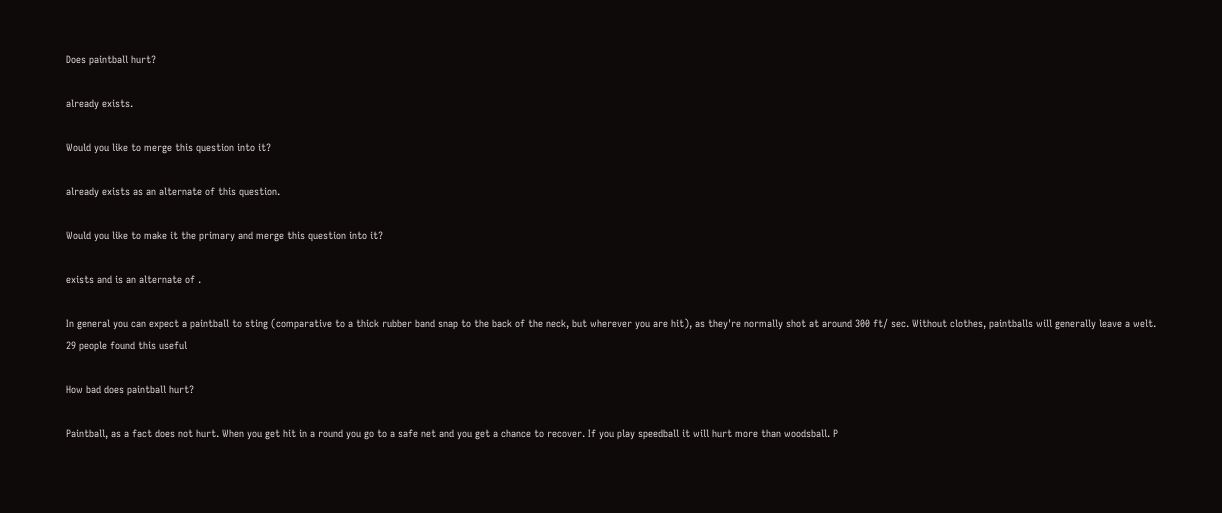Does paintball hurt?

already exists.

Would you like to merge this question into it?

already exists as an alternate of this question.

Would you like to make it the primary and merge this question into it?

exists and is an alternate of .

In general you can expect a paintball to sting (comparative to a thick rubber band snap to the back of the neck, but wherever you are hit), as they're normally shot at around 300 ft/ sec. Without clothes, paintballs will generally leave a welt.
29 people found this useful

How bad does paintball hurt?

Paintball, as a fact does not hurt. When you get hit in a round you go to a safe net and you get a chance to recover. If you play speedball it will hurt more than woodsball. P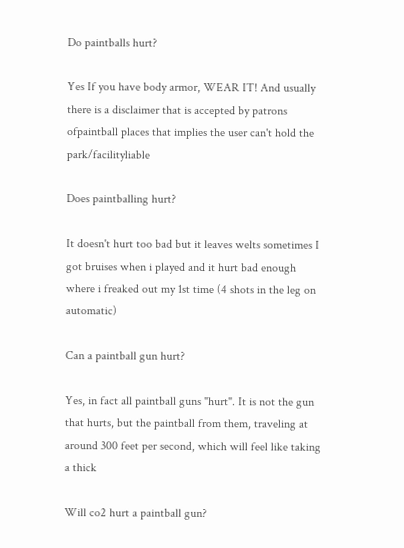Do paintballs hurt?

Yes If you have body armor, WEAR IT! And usually there is a disclaimer that is accepted by patrons ofpaintball places that implies the user can't hold the park/facilityliable

Does paintballing hurt?

It doesn't hurt too bad but it leaves welts sometimes I got bruises when i played and it hurt bad enough where i freaked out my 1st time (4 shots in the leg on automatic)

Can a paintball gun hurt?

Yes, in fact all paintball guns "hurt". It is not the gun that hurts, but the paintball from them, traveling at around 300 feet per second, which will feel like taking a thick

Will co2 hurt a paintball gun?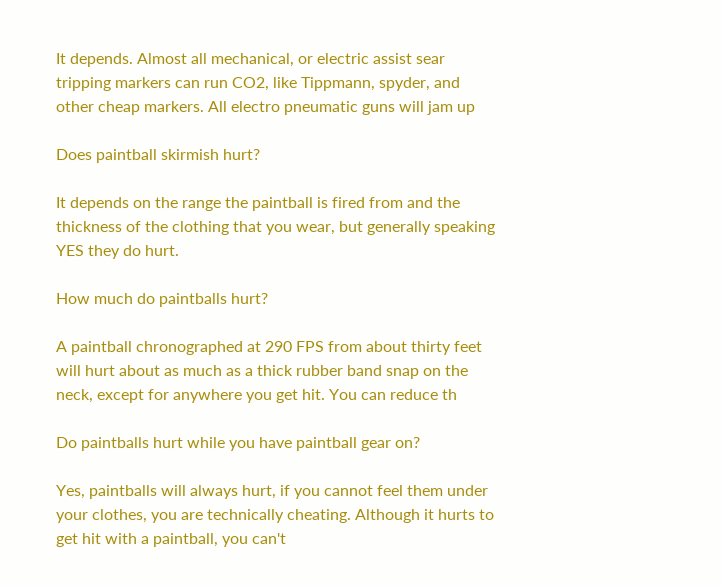It depends. Almost all mechanical, or electric assist sear tripping markers can run CO2, like Tippmann, spyder, and other cheap markers. All electro pneumatic guns will jam up

Does paintball skirmish hurt?

It depends on the range the paintball is fired from and the thickness of the clothing that you wear, but generally speaking YES they do hurt.

How much do paintballs hurt?

A paintball chronographed at 290 FPS from about thirty feet will hurt about as much as a thick rubber band snap on the neck, except for anywhere you get hit. You can reduce th

Do paintballs hurt while you have paintball gear on?

Yes, paintballs will always hurt, if you cannot feel them under your clothes, you are technically cheating. Although it hurts to get hit with a paintball, you can't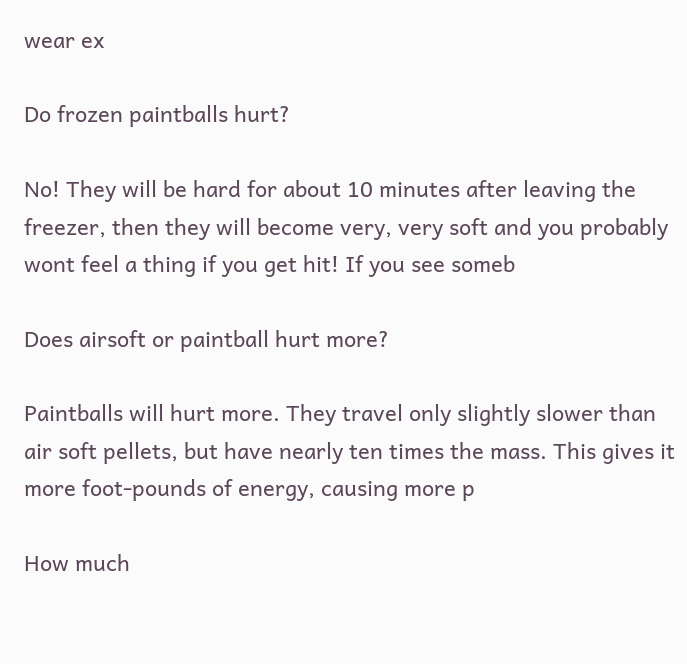wear ex

Do frozen paintballs hurt?

No! They will be hard for about 10 minutes after leaving the freezer, then they will become very, very soft and you probably wont feel a thing if you get hit! If you see someb

Does airsoft or paintball hurt more?

Paintballs will hurt more. They travel only slightly slower than air soft pellets, but have nearly ten times the mass. This gives it more foot-pounds of energy, causing more p

How much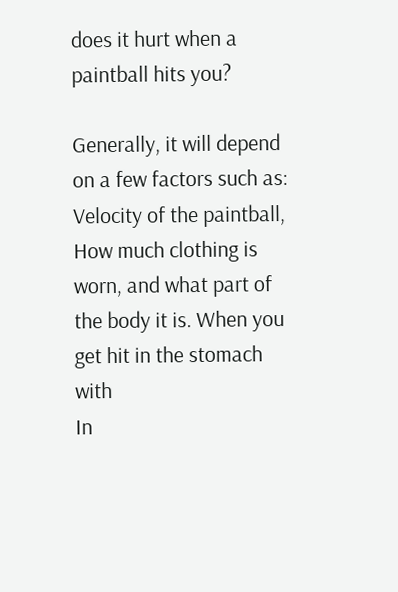does it hurt when a paintball hits you?

Generally, it will depend on a few factors such as: Velocity of the paintball, How much clothing is worn, and what part of the body it is. When you get hit in the stomach with
In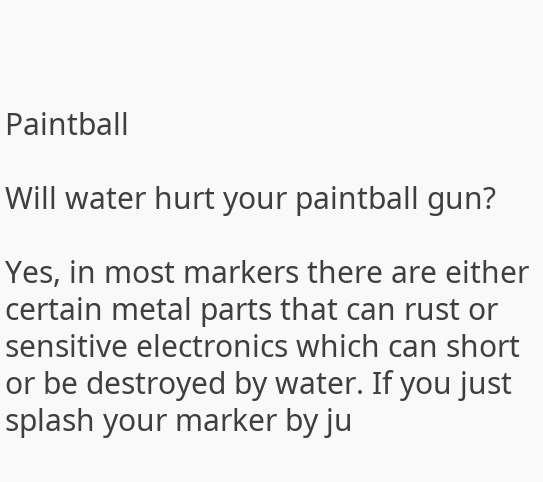Paintball

Will water hurt your paintball gun?

Yes, in most markers there are either certain metal parts that can rust or sensitive electronics which can short or be destroyed by water. If you just splash your marker by ju